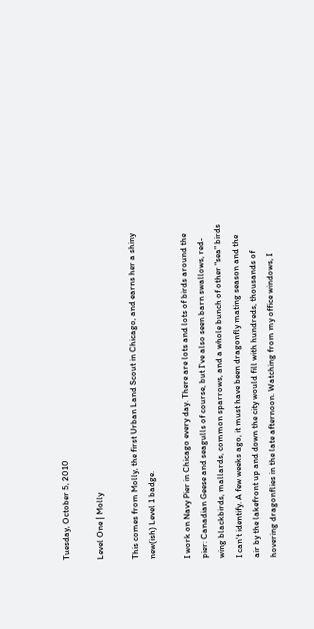Tuesday, October 5, 2010

Level One | Molly

This comes from Molly, the first Urban Land Scout in Chicago, and earns her a shiny new(ish) Level 1 badge.

I work on Navy Pier in Chicago every day. There are lots and lots of birds around the pier: Canadian Geese and seagulls of course, but I've also seen barn swallows, red-wing blackbirds, mallards, common sparrows, and a whole bunch of other "sea" birds I can't identify. A few weeks ago, it must have been dragonfly mating season and the air by the lakefront up and down the city would fill with hundreds, thousands of hovering dragonflies in the late afternoon. Watching from my office windows, I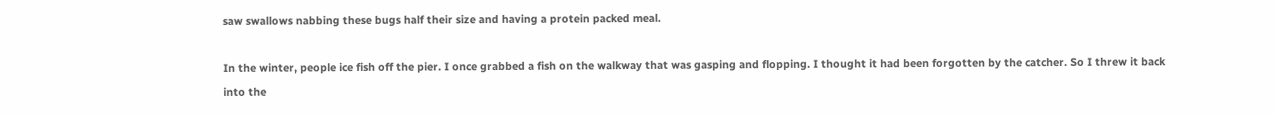saw swallows nabbing these bugs half their size and having a protein packed meal.

In the winter, people ice fish off the pier. I once grabbed a fish on the walkway that was gasping and flopping. I thought it had been forgotten by the catcher. So I threw it back into the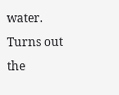water. Turns out the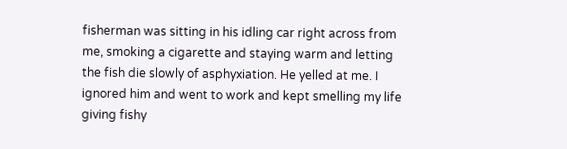fisherman was sitting in his idling car right across from me, smoking a cigarette and staying warm and letting the fish die slowly of asphyxiation. He yelled at me. I ignored him and went to work and kept smelling my life giving fishy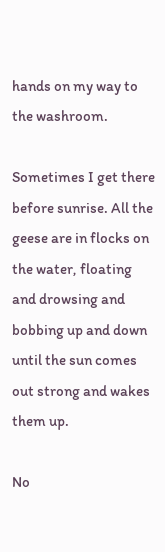hands on my way to the washroom.

Sometimes I get there before sunrise. All the geese are in flocks on the water, floating and drowsing and bobbing up and down until the sun comes out strong and wakes them up.

No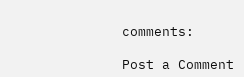comments:

Post a Comment